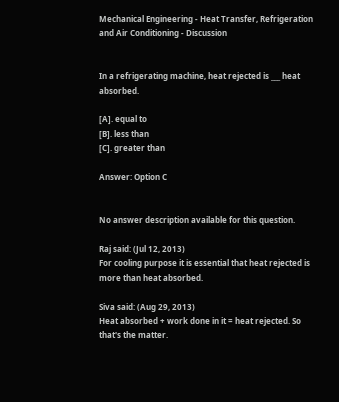Mechanical Engineering - Heat Transfer, Refrigeration and Air Conditioning - Discussion


In a refrigerating machine, heat rejected is ___ heat absorbed.

[A]. equal to
[B]. less than
[C]. greater than

Answer: Option C


No answer description available for this question.

Raj said: (Jul 12, 2013)
For cooling purpose it is essential that heat rejected is more than heat absorbed.

Siva said: (Aug 29, 2013)
Heat absorbed + work done in it = heat rejected. So that's the matter.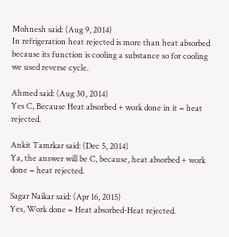Mohnesh said: (Aug 9, 2014)
In refrigeration heat rejected is more than heat absorbed because its function is cooling a substance so for cooling we used reverse cycle.

Ahmed said: (Aug 30, 2014)
Yes C, Because Heat absorbed + work done in it = heat rejected.

Ankit Tamrkar said: (Dec 5, 2014)
Ya, the answer will be C, because, heat absorbed + work done = heat rejected.

Sagar Naikar said: (Apr 16, 2015)
Yes, Work done = Heat absorbed-Heat rejected.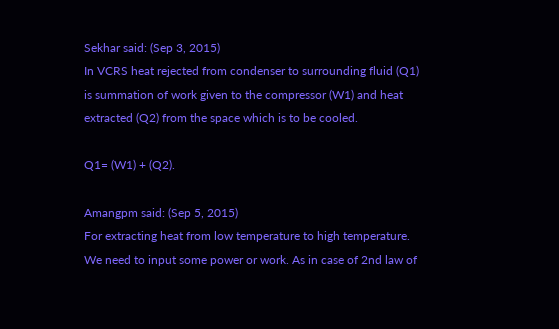Sekhar said: (Sep 3, 2015)
In VCRS heat rejected from condenser to surrounding fluid (Q1) is summation of work given to the compressor (W1) and heat extracted (Q2) from the space which is to be cooled.

Q1= (W1) + (Q2).

Amangpm said: (Sep 5, 2015)
For extracting heat from low temperature to high temperature. We need to input some power or work. As in case of 2nd law of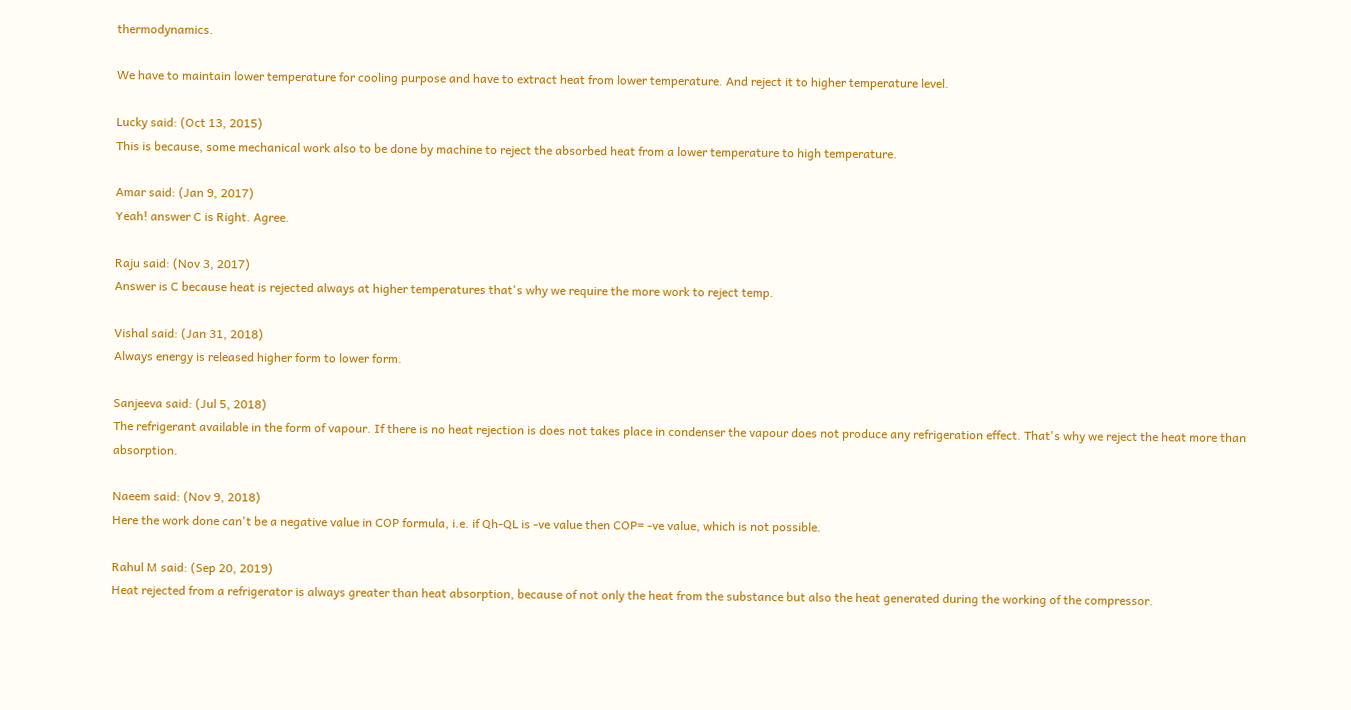thermodynamics.

We have to maintain lower temperature for cooling purpose and have to extract heat from lower temperature. And reject it to higher temperature level.

Lucky said: (Oct 13, 2015)
This is because, some mechanical work also to be done by machine to reject the absorbed heat from a lower temperature to high temperature.

Amar said: (Jan 9, 2017)
Yeah! answer C is Right. Agree.

Raju said: (Nov 3, 2017)
Answer is C because heat is rejected always at higher temperatures that's why we require the more work to reject temp.

Vishal said: (Jan 31, 2018)
Always energy is released higher form to lower form.

Sanjeeva said: (Jul 5, 2018)
The refrigerant available in the form of vapour. If there is no heat rejection is does not takes place in condenser the vapour does not produce any refrigeration effect. That's why we reject the heat more than absorption.

Naeem said: (Nov 9, 2018)
Here the work done can't be a negative value in COP formula, i.e. if Qh-QL is -ve value then COP= -ve value, which is not possible.

Rahul M said: (Sep 20, 2019)
Heat rejected from a refrigerator is always greater than heat absorption, because of not only the heat from the substance but also the heat generated during the working of the compressor.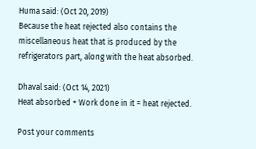Huma said: (Oct 20, 2019)
Because the heat rejected also contains the miscellaneous heat that is produced by the refrigerators part, along with the heat absorbed.

Dhaval said: (Oct 14, 2021)
Heat absorbed + Work done in it = heat rejected.

Post your comments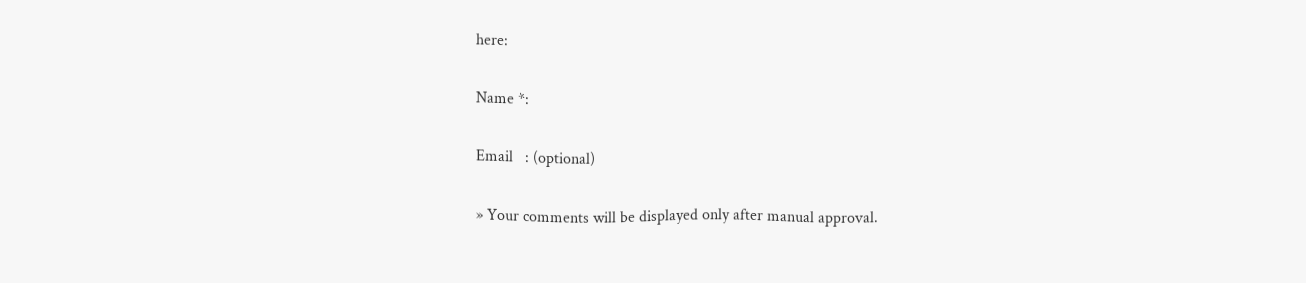here:

Name *:

Email   : (optional)

» Your comments will be displayed only after manual approval.